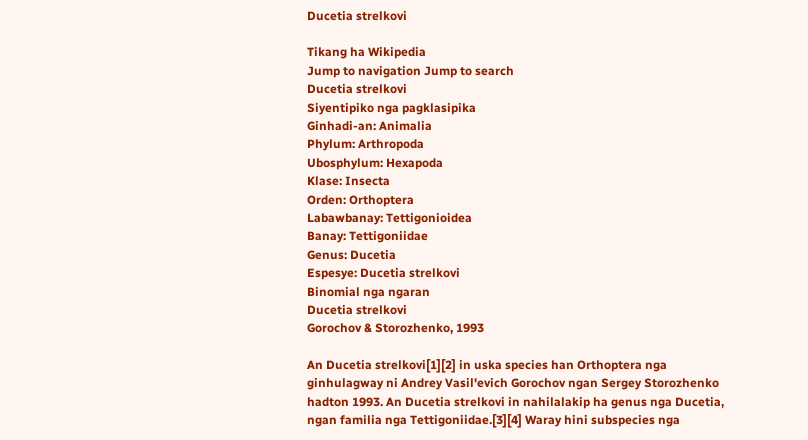Ducetia strelkovi

Tikang ha Wikipedia
Jump to navigation Jump to search
Ducetia strelkovi
Siyentipiko nga pagklasipika
Ginhadi-an: Animalia
Phylum: Arthropoda
Ubosphylum: Hexapoda
Klase: Insecta
Orden: Orthoptera
Labawbanay: Tettigonioidea
Banay: Tettigoniidae
Genus: Ducetia
Espesye: Ducetia strelkovi
Binomial nga ngaran
Ducetia strelkovi
Gorochov & Storozhenko, 1993

An Ducetia strelkovi[1][2] in uska species han Orthoptera nga ginhulagway ni Andrey Vasil'evich Gorochov ngan Sergey Storozhenko hadton 1993. An Ducetia strelkovi in nahilalakip ha genus nga Ducetia, ngan familia nga Tettigoniidae.[3][4] Waray hini subspecies nga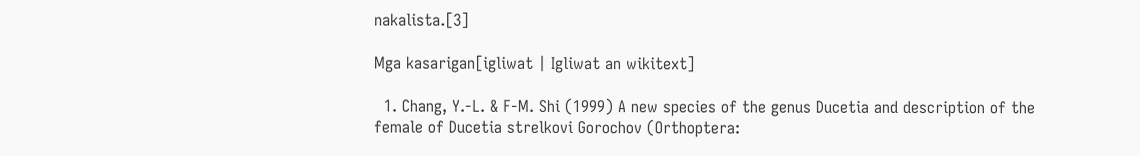nakalista.[3]

Mga kasarigan[igliwat | Igliwat an wikitext]

  1. Chang, Y.-L. & F-M. Shi (1999) A new species of the genus Ducetia and description of the female of Ducetia strelkovi Gorochov (Orthoptera: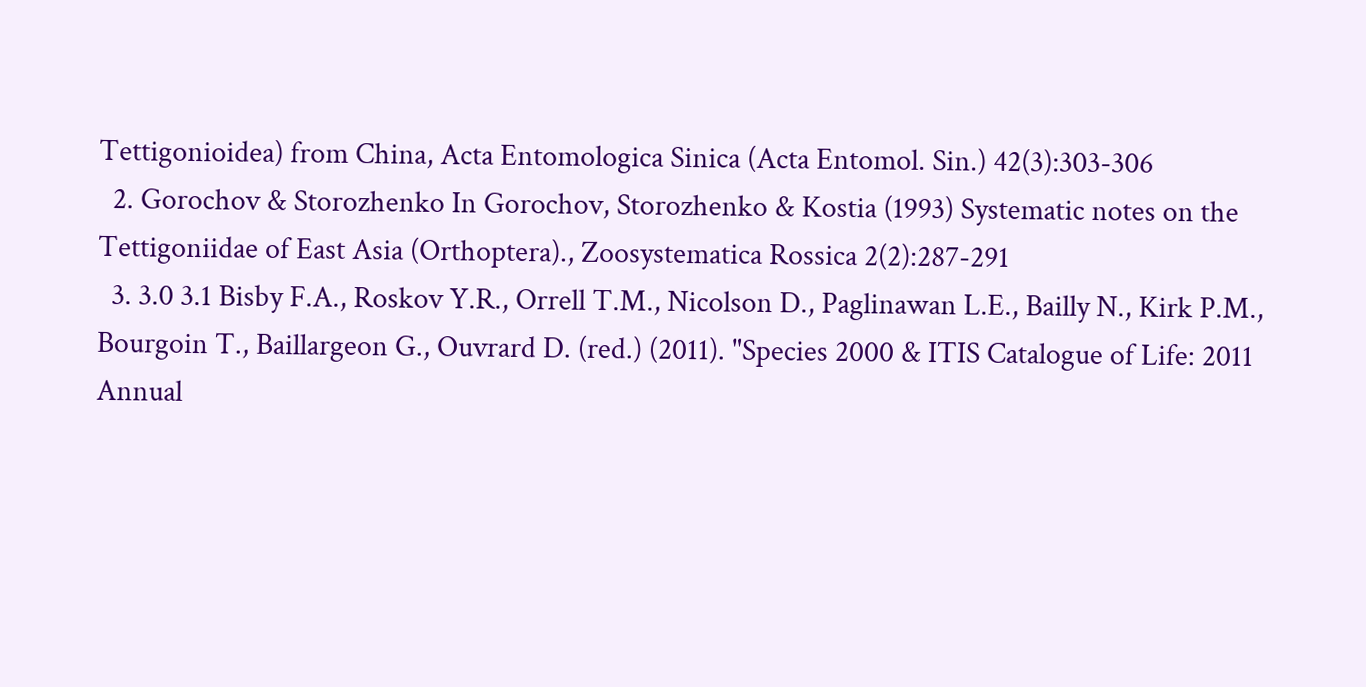Tettigonioidea) from China, Acta Entomologica Sinica (Acta Entomol. Sin.) 42(3):303-306
  2. Gorochov & Storozhenko In Gorochov, Storozhenko & Kostia (1993) Systematic notes on the Tettigoniidae of East Asia (Orthoptera)., Zoosystematica Rossica 2(2):287-291
  3. 3.0 3.1 Bisby F.A., Roskov Y.R., Orrell T.M., Nicolson D., Paglinawan L.E., Bailly N., Kirk P.M., Bourgoin T., Baillargeon G., Ouvrard D. (red.) (2011). "Species 2000 & ITIS Catalogue of Life: 2011 Annual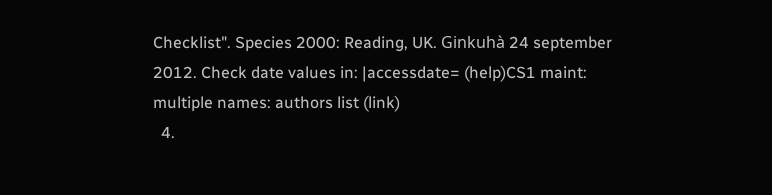Checklist". Species 2000: Reading, UK. Ginkuhà 24 september 2012. Check date values in: |accessdate= (help)CS1 maint: multiple names: authors list (link)
  4.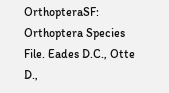OrthopteraSF: Orthoptera Species File. Eades D.C., Otte D.,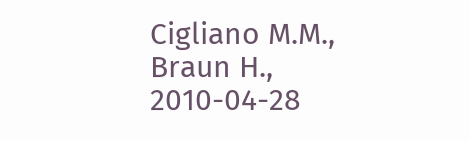Cigliano M.M., Braun H., 2010-04-28